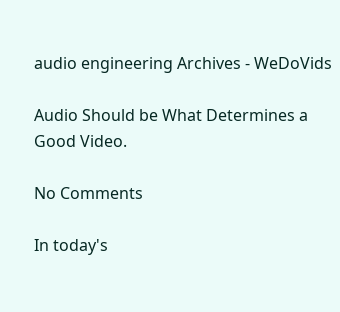audio engineering Archives - WeDoVids

Audio Should be What Determines a Good Video.

No Comments

In today's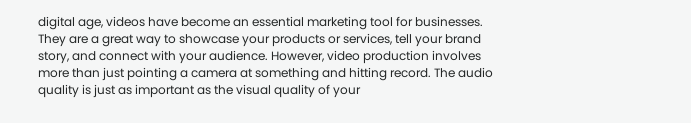digital age, videos have become an essential marketing tool for businesses. They are a great way to showcase your products or services, tell your brand story, and connect with your audience. However, video production involves more than just pointing a camera at something and hitting record. The audio quality is just as important as the visual quality of your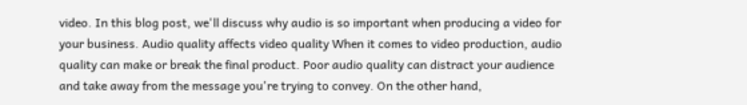video. In this blog post, we'll discuss why audio is so important when producing a video for your business. Audio quality affects video quality When it comes to video production, audio quality can make or break the final product. Poor audio quality can distract your audience and take away from the message you're trying to convey. On the other hand,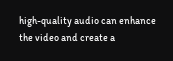high-quality audio can enhance the video and create a